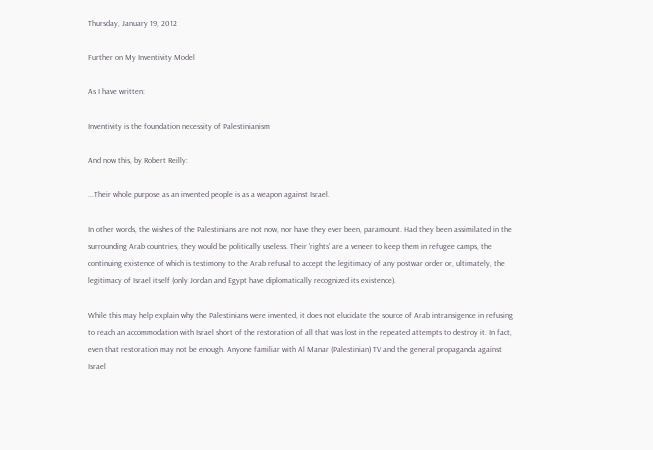Thursday, January 19, 2012

Further on My Inventivity Model

As I have written:

Inventivity is the foundation necessity of Palestinianism

And now this, by Robert Reilly:

...Their whole purpose as an invented people is as a weapon against Israel.

In other words, the wishes of the Palestinians are not now, nor have they ever been, paramount. Had they been assimilated in the surrounding Arab countries, they would be politically useless. Their 'rights' are a veneer to keep them in refugee camps, the continuing existence of which is testimony to the Arab refusal to accept the legitimacy of any postwar order or, ultimately, the legitimacy of Israel itself (only Jordan and Egypt have diplomatically recognized its existence).

While this may help explain why the Palestinians were invented, it does not elucidate the source of Arab intransigence in refusing to reach an accommodation with Israel short of the restoration of all that was lost in the repeated attempts to destroy it. In fact, even that restoration may not be enough. Anyone familiar with Al Manar (Palestinian) TV and the general propaganda against Israel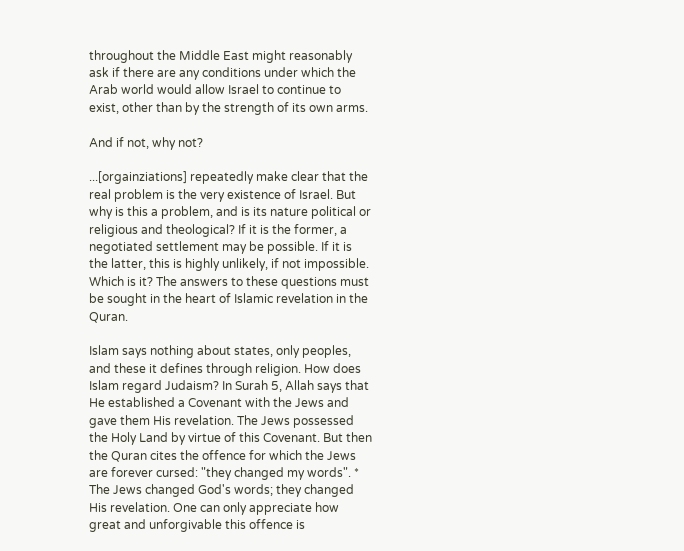throughout the Middle East might reasonably ask if there are any conditions under which the Arab world would allow Israel to continue to exist, other than by the strength of its own arms.

And if not, why not?

...[orgainziations] repeatedly make clear that the real problem is the very existence of Israel. But why is this a problem, and is its nature political or religious and theological? If it is the former, a negotiated settlement may be possible. If it is the latter, this is highly unlikely, if not impossible. Which is it? The answers to these questions must be sought in the heart of Islamic revelation in the Quran.

Islam says nothing about states, only peoples, and these it defines through religion. How does Islam regard Judaism? In Surah 5, Allah says that He established a Covenant with the Jews and gave them His revelation. The Jews possessed the Holy Land by virtue of this Covenant. But then the Quran cites the offence for which the Jews are forever cursed: "they changed my words". * The Jews changed God's words; they changed His revelation. One can only appreciate how great and unforgivable this offence is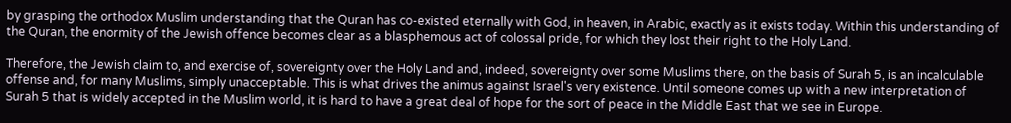by grasping the orthodox Muslim understanding that the Quran has co-existed eternally with God, in heaven, in Arabic, exactly as it exists today. Within this understanding of the Quran, the enormity of the Jewish offence becomes clear as a blasphemous act of colossal pride, for which they lost their right to the Holy Land.

Therefore, the Jewish claim to, and exercise of, sovereignty over the Holy Land and, indeed, sovereignty over some Muslims there, on the basis of Surah 5, is an incalculable offense and, for many Muslims, simply unacceptable. This is what drives the animus against Israel's very existence. Until someone comes up with a new interpretation of Surah 5 that is widely accepted in the Muslim world, it is hard to have a great deal of hope for the sort of peace in the Middle East that we see in Europe.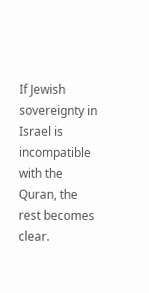If Jewish sovereignty in Israel is incompatible with the Quran, the rest becomes clear.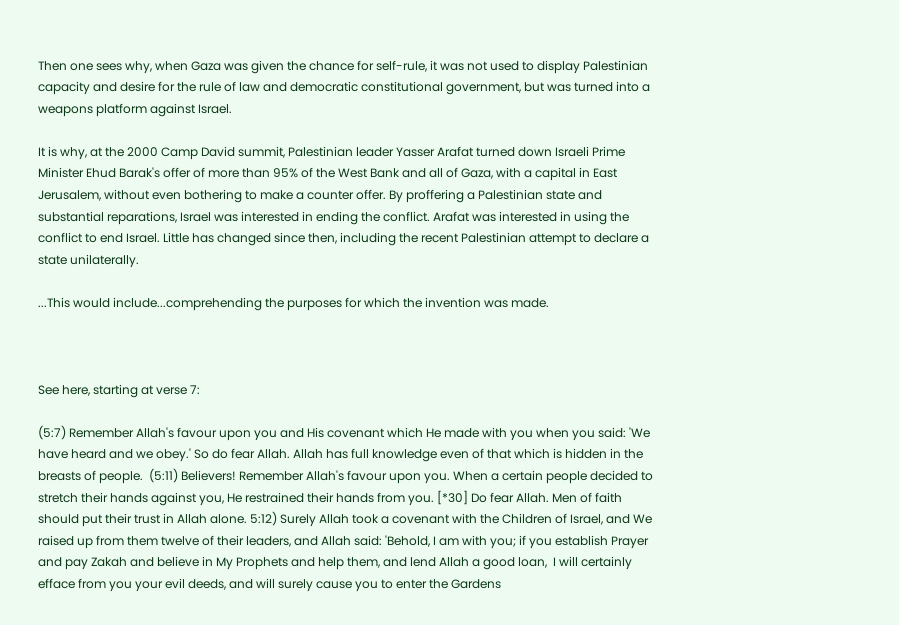Then one sees why, when Gaza was given the chance for self-rule, it was not used to display Palestinian capacity and desire for the rule of law and democratic constitutional government, but was turned into a weapons platform against Israel.

It is why, at the 2000 Camp David summit, Palestinian leader Yasser Arafat turned down Israeli Prime Minister Ehud Barak's offer of more than 95% of the West Bank and all of Gaza, with a capital in East Jerusalem, without even bothering to make a counter offer. By proffering a Palestinian state and substantial reparations, Israel was interested in ending the conflict. Arafat was interested in using the conflict to end Israel. Little has changed since then, including the recent Palestinian attempt to declare a state unilaterally.

...This would include...comprehending the purposes for which the invention was made.



See here, starting at verse 7:

(5:7) Remember Allah's favour upon you and His covenant which He made with you when you said: 'We have heard and we obey.' So do fear Allah. Allah has full knowledge even of that which is hidden in the breasts of people.  (5:11) Believers! Remember Allah's favour upon you. When a certain people decided to stretch their hands against you, He restrained their hands from you. [*30] Do fear Allah. Men of faith should put their trust in Allah alone. 5:12) Surely Allah took a covenant with the Children of Israel, and We raised up from them twelve of their leaders, and Allah said: 'Behold, I am with you; if you establish Prayer and pay Zakah and believe in My Prophets and help them, and lend Allah a good loan,  I will certainly efface from you your evil deeds, and will surely cause you to enter the Gardens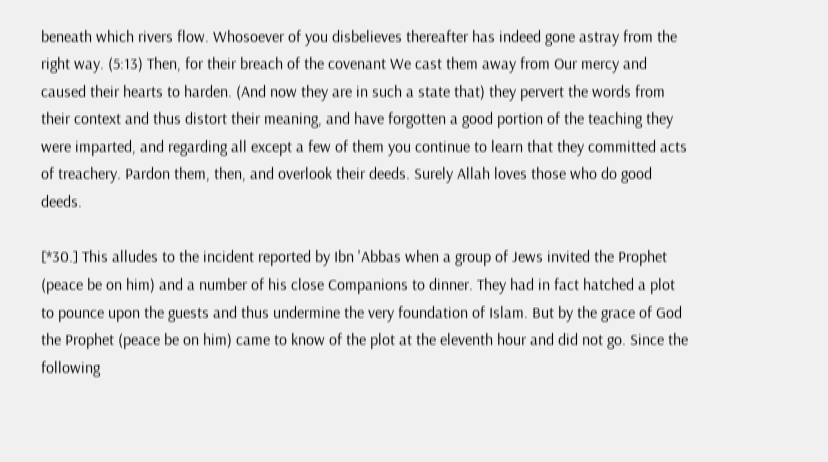beneath which rivers flow. Whosoever of you disbelieves thereafter has indeed gone astray from the right way. (5:13) Then, for their breach of the covenant We cast them away from Our mercy and caused their hearts to harden. (And now they are in such a state that) they pervert the words from their context and thus distort their meaning, and have forgotten a good portion of the teaching they were imparted, and regarding all except a few of them you continue to learn that they committed acts of treachery. Pardon them, then, and overlook their deeds. Surely Allah loves those who do good deeds.

[*30.] This alludes to the incident reported by Ibn 'Abbas when a group of Jews invited the Prophet (peace be on him) and a number of his close Companions to dinner. They had in fact hatched a plot to pounce upon the guests and thus undermine the very foundation of Islam. But by the grace of God the Prophet (peace be on him) came to know of the plot at the eleventh hour and did not go. Since the following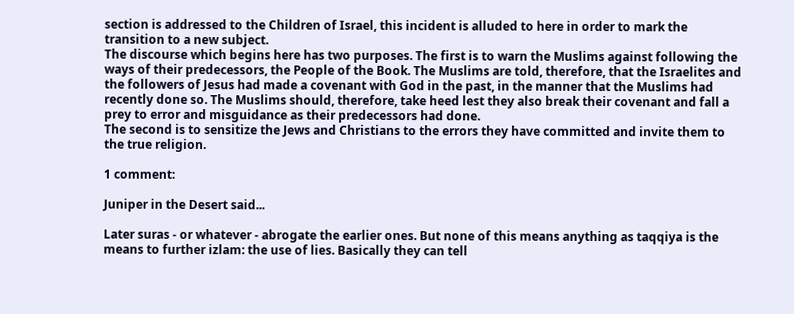section is addressed to the Children of Israel, this incident is alluded to here in order to mark the transition to a new subject.
The discourse which begins here has two purposes. The first is to warn the Muslims against following the ways of their predecessors, the People of the Book. The Muslims are told, therefore, that the Israelites and the followers of Jesus had made a covenant with God in the past, in the manner that the Muslims had recently done so. The Muslims should, therefore, take heed lest they also break their covenant and fall a prey to error and misguidance as their predecessors had done.
The second is to sensitize the Jews and Christians to the errors they have committed and invite them to the true religion.

1 comment:

Juniper in the Desert said...

Later suras - or whatever - abrogate the earlier ones. But none of this means anything as taqqiya is the means to further izlam: the use of lies. Basically they can tell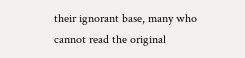their ignorant base, many who cannot read the original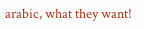arabic, what they want!